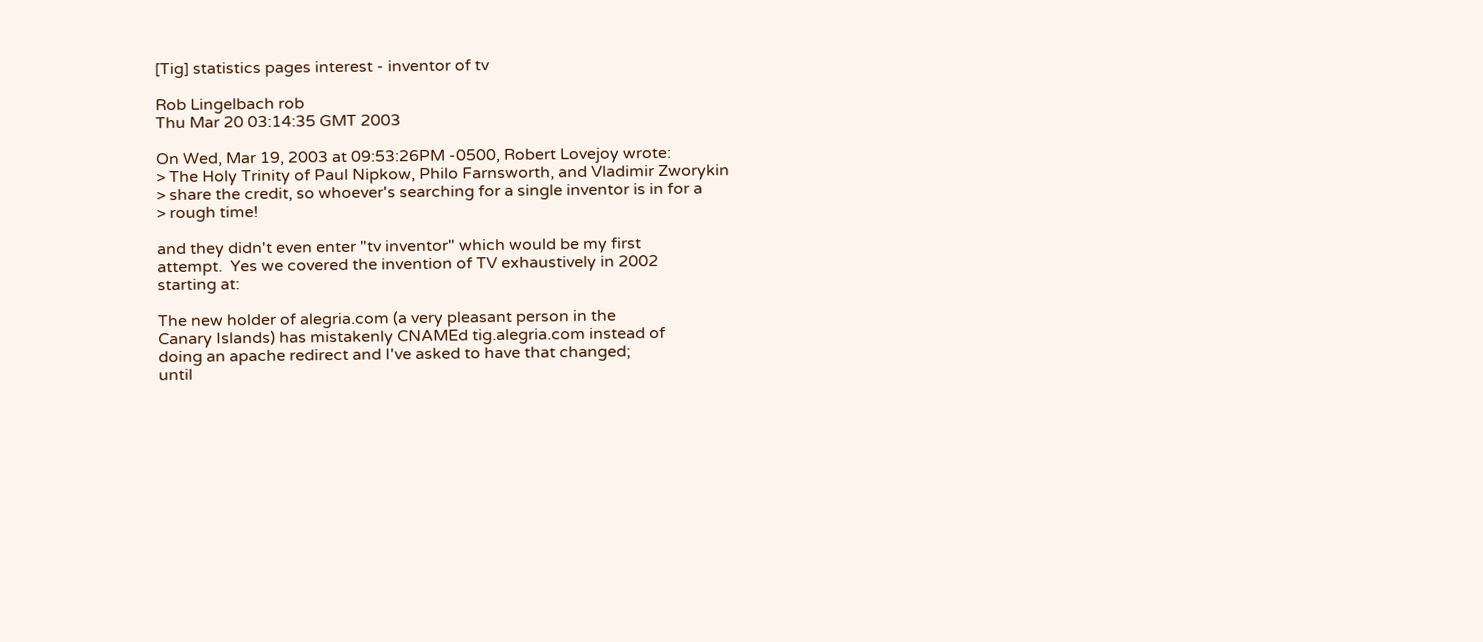[Tig] statistics pages interest - inventor of tv

Rob Lingelbach rob
Thu Mar 20 03:14:35 GMT 2003

On Wed, Mar 19, 2003 at 09:53:26PM -0500, Robert Lovejoy wrote:
> The Holy Trinity of Paul Nipkow, Philo Farnsworth, and Vladimir Zworykin
> share the credit, so whoever's searching for a single inventor is in for a
> rough time!

and they didn't even enter "tv inventor" which would be my first
attempt.  Yes we covered the invention of TV exhaustively in 2002
starting at:

The new holder of alegria.com (a very pleasant person in the
Canary Islands) has mistakenly CNAMEd tig.alegria.com instead of
doing an apache redirect and I've asked to have that changed;
until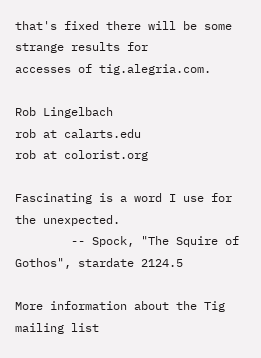that's fixed there will be some strange results for
accesses of tig.alegria.com.

Rob Lingelbach
rob at calarts.edu
rob at colorist.org

Fascinating is a word I use for the unexpected.
        -- Spock, "The Squire of Gothos", stardate 2124.5

More information about the Tig mailing list